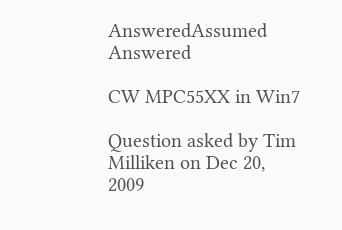AnsweredAssumed Answered

CW MPC55XX in Win7

Question asked by Tim Milliken on Dec 20, 2009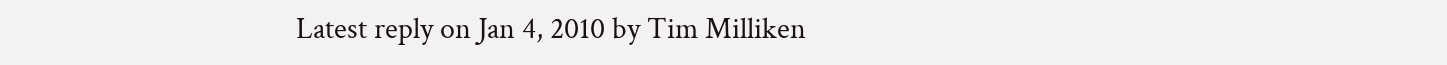Latest reply on Jan 4, 2010 by Tim Milliken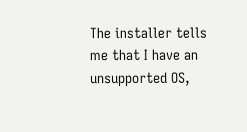The installer tells me that I have an unsupported OS,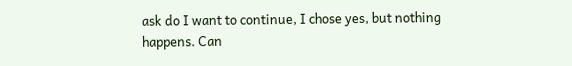ask do I want to continue, I chose yes, but nothing happens. Can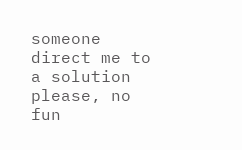someone direct me to a solution please, no fun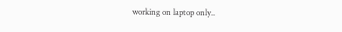working on laptop only..